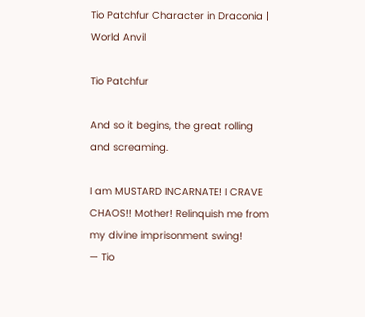Tio Patchfur Character in Draconia | World Anvil

Tio Patchfur

And so it begins, the great rolling and screaming.

I am MUSTARD INCARNATE! I CRAVE CHAOS!! Mother! Relinquish me from my divine imprisonment swing!
— Tio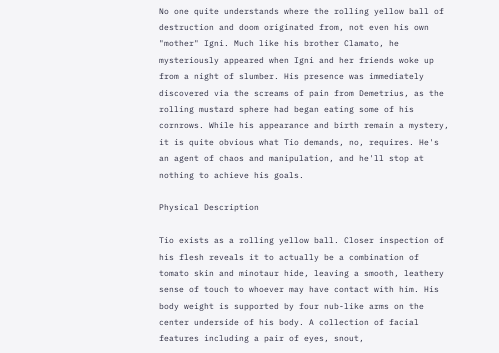No one quite understands where the rolling yellow ball of destruction and doom originated from, not even his own "mother" Igni. Much like his brother Clamato, he mysteriously appeared when Igni and her friends woke up from a night of slumber. His presence was immediately discovered via the screams of pain from Demetrius, as the rolling mustard sphere had began eating some of his cornrows. While his appearance and birth remain a mystery, it is quite obvious what Tio demands, no, requires. He's an agent of chaos and manipulation, and he'll stop at nothing to achieve his goals.

Physical Description

Tio exists as a rolling yellow ball. Closer inspection of his flesh reveals it to actually be a combination of tomato skin and minotaur hide, leaving a smooth, leathery sense of touch to whoever may have contact with him. His body weight is supported by four nub-like arms on the center underside of his body. A collection of facial features including a pair of eyes, snout,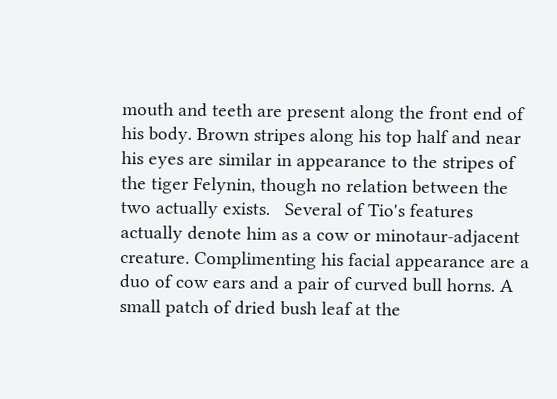mouth and teeth are present along the front end of his body. Brown stripes along his top half and near his eyes are similar in appearance to the stripes of the tiger Felynin, though no relation between the two actually exists.   Several of Tio's features actually denote him as a cow or minotaur-adjacent creature. Complimenting his facial appearance are a duo of cow ears and a pair of curved bull horns. A small patch of dried bush leaf at the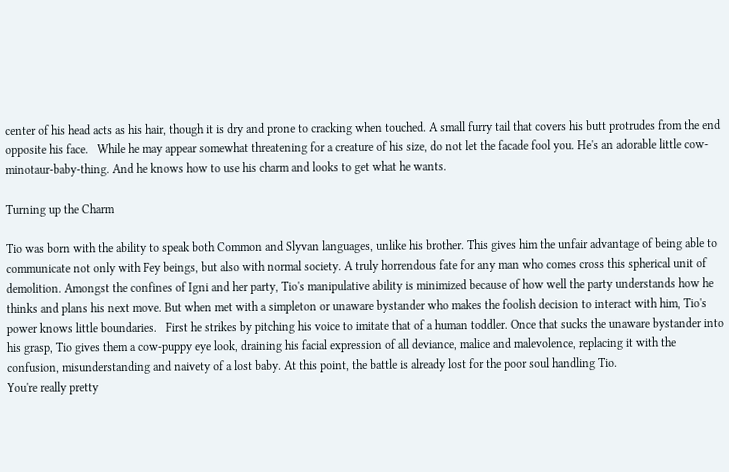center of his head acts as his hair, though it is dry and prone to cracking when touched. A small furry tail that covers his butt protrudes from the end opposite his face.   While he may appear somewhat threatening for a creature of his size, do not let the facade fool you. He's an adorable little cow-minotaur-baby-thing. And he knows how to use his charm and looks to get what he wants.

Turning up the Charm

Tio was born with the ability to speak both Common and Slyvan languages, unlike his brother. This gives him the unfair advantage of being able to communicate not only with Fey beings, but also with normal society. A truly horrendous fate for any man who comes cross this spherical unit of demolition. Amongst the confines of Igni and her party, Tio's manipulative ability is minimized because of how well the party understands how he thinks and plans his next move. But when met with a simpleton or unaware bystander who makes the foolish decision to interact with him, Tio's power knows little boundaries.   First he strikes by pitching his voice to imitate that of a human toddler. Once that sucks the unaware bystander into his grasp, Tio gives them a cow-puppy eye look, draining his facial expression of all deviance, malice and malevolence, replacing it with the confusion, misunderstanding and naivety of a lost baby. At this point, the battle is already lost for the poor soul handling Tio.
You're really pretty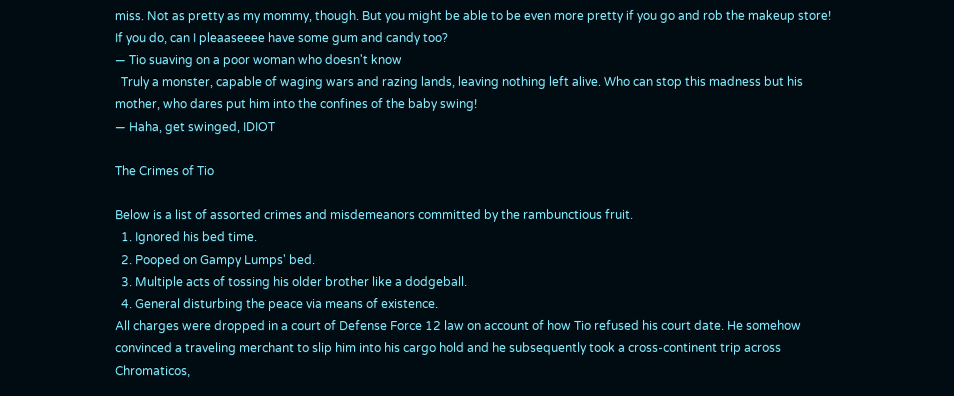miss. Not as pretty as my mommy, though. But you might be able to be even more pretty if you go and rob the makeup store! If you do, can I pleaaseeee have some gum and candy too?
— Tio suaving on a poor woman who doesn't know
  Truly a monster, capable of waging wars and razing lands, leaving nothing left alive. Who can stop this madness but his mother, who dares put him into the confines of the baby swing!
— Haha, get swinged, IDIOT

The Crimes of Tio

Below is a list of assorted crimes and misdemeanors committed by the rambunctious fruit.
  1. Ignored his bed time.
  2. Pooped on Gampy Lumps' bed.
  3. Multiple acts of tossing his older brother like a dodgeball.
  4. General disturbing the peace via means of existence.
All charges were dropped in a court of Defense Force 12 law on account of how Tio refused his court date. He somehow convinced a traveling merchant to slip him into his cargo hold and he subsequently took a cross-continent trip across Chromaticos,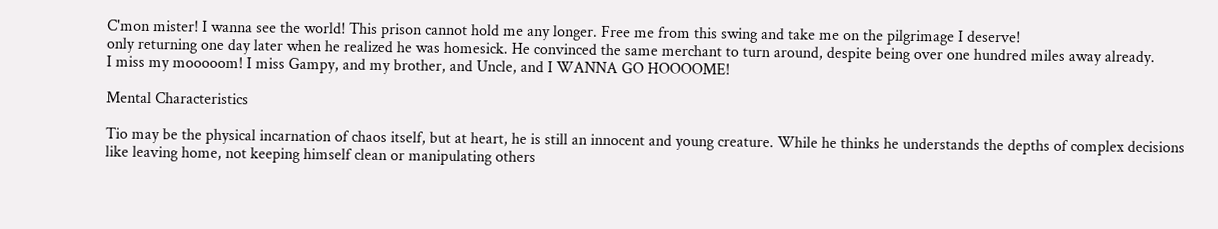C'mon mister! I wanna see the world! This prison cannot hold me any longer. Free me from this swing and take me on the pilgrimage I deserve!
only returning one day later when he realized he was homesick. He convinced the same merchant to turn around, despite being over one hundred miles away already.
I miss my mooooom! I miss Gampy, and my brother, and Uncle, and I WANNA GO HOOOOME!

Mental Characteristics

Tio may be the physical incarnation of chaos itself, but at heart, he is still an innocent and young creature. While he thinks he understands the depths of complex decisions like leaving home, not keeping himself clean or manipulating others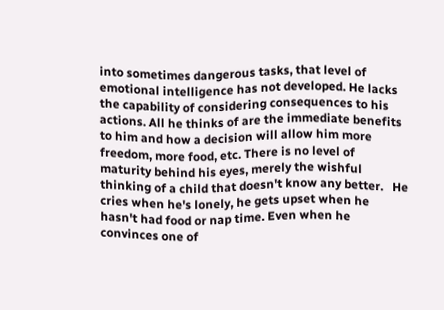into sometimes dangerous tasks, that level of emotional intelligence has not developed. He lacks the capability of considering consequences to his actions. All he thinks of are the immediate benefits to him and how a decision will allow him more freedom, more food, etc. There is no level of maturity behind his eyes, merely the wishful thinking of a child that doesn't know any better.   He cries when he's lonely, he gets upset when he hasn't had food or nap time. Even when he convinces one of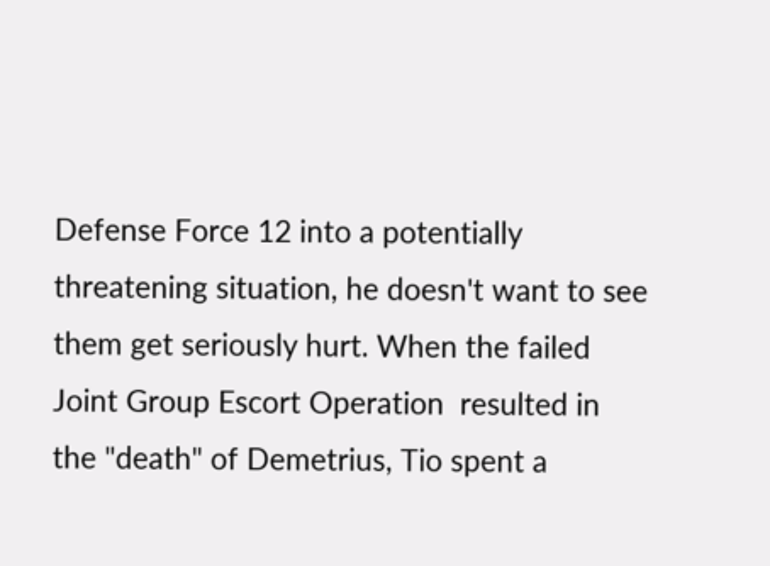Defense Force 12 into a potentially threatening situation, he doesn't want to see them get seriously hurt. When the failed Joint Group Escort Operation  resulted in the "death" of Demetrius, Tio spent a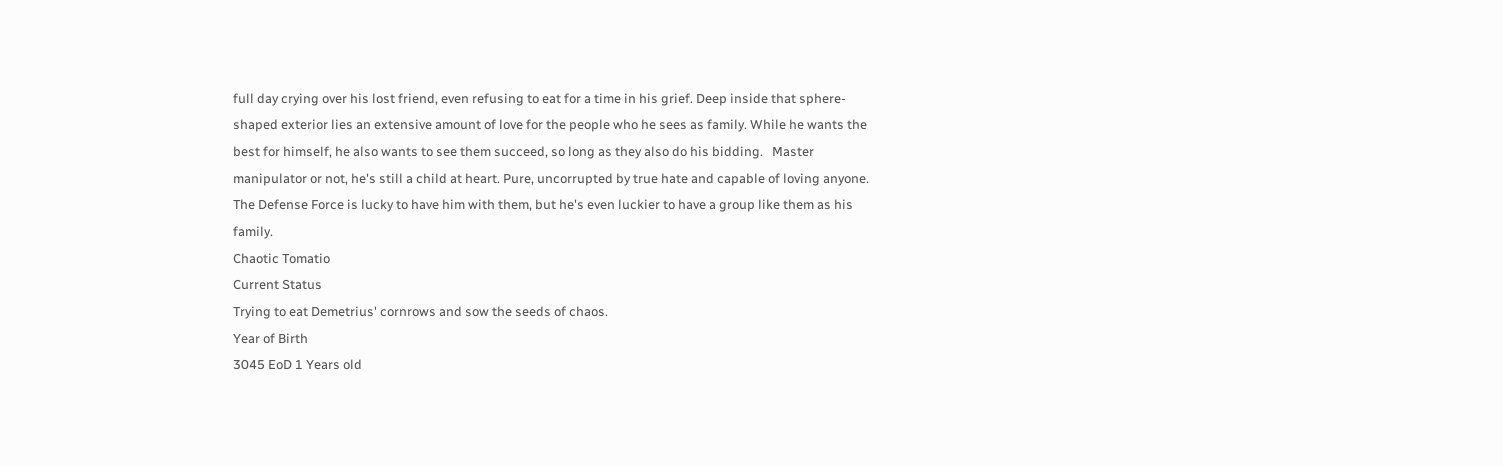full day crying over his lost friend, even refusing to eat for a time in his grief. Deep inside that sphere-shaped exterior lies an extensive amount of love for the people who he sees as family. While he wants the best for himself, he also wants to see them succeed, so long as they also do his bidding.   Master manipulator or not, he's still a child at heart. Pure, uncorrupted by true hate and capable of loving anyone. The Defense Force is lucky to have him with them, but he's even luckier to have a group like them as his family.
Chaotic Tomatio
Current Status
Trying to eat Demetrius' cornrows and sow the seeds of chaos.
Year of Birth
3045 EoD 1 Years old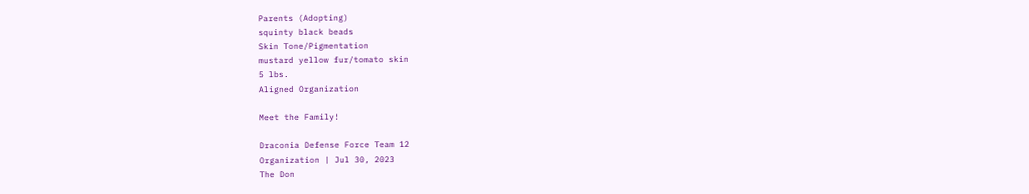Parents (Adopting)
squinty black beads
Skin Tone/Pigmentation
mustard yellow fur/tomato skin
5 lbs.
Aligned Organization

Meet the Family!

Draconia Defense Force Team 12
Organization | Jul 30, 2023
The Don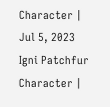Character | Jul 5, 2023
Igni Patchfur
Character |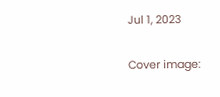Jul 1, 2023

Cover image: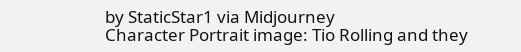by StaticStar1 via Midjourney
Character Portrait image: Tio Rolling and they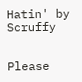Hatin' by Scruffy


Please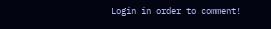Login in order to comment!